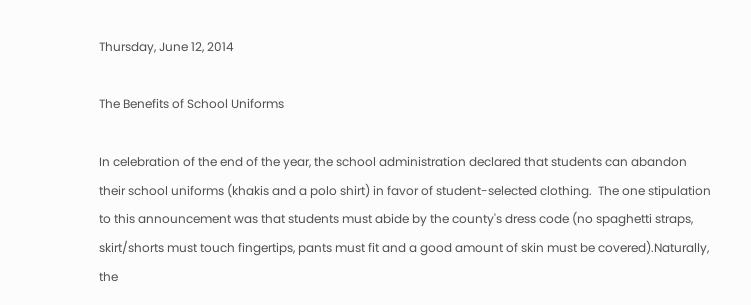Thursday, June 12, 2014

The Benefits of School Uniforms

In celebration of the end of the year, the school administration declared that students can abandon their school uniforms (khakis and a polo shirt) in favor of student-selected clothing.  The one stipulation to this announcement was that students must abide by the county's dress code (no spaghetti straps, skirt/shorts must touch fingertips, pants must fit and a good amount of skin must be covered).Naturally, the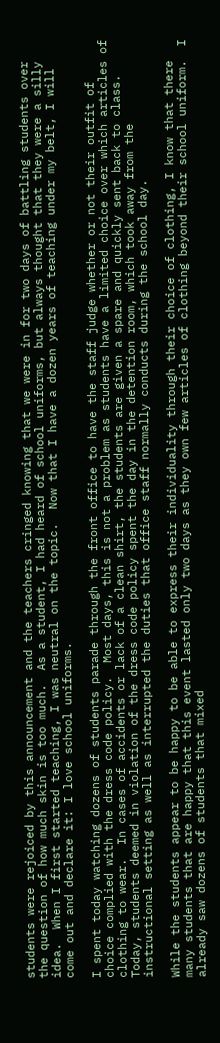students were rejoiced by this announcement and the teachers cringed knowing that we were in for two days of battling students over the question of how much skin is too much.  As a student, I had heard of school uniforms, but always thought that they were a silly idea.  When I first started teaching, I was neutral on the topic.  Now that I have a dozen years of teaching under my belt, I will come out and declare it: I love school uniforms.

I spent today watching dozens of students parade through the front office to have the staff judge whether or not their outfit of choice complied with the dress code policy.  Most days, this is not a problem as students have a limited choice over which articles of clothing to wear.  In cases of accidents or lack of a clean shirt, the students are given a spare and quickly sent back to class.  Today, students deemed in violation of the dress code policy spent the day in the detention room, which took away from the instructional setting as well as interrupted the duties that office staff normally conducts during the school day.

While the students appear to be happy to be able to express their individuality through their choice of clothing, I know that there many students that are happy that this event lasted only two days as they own few articles of clothing beyond their school uniform.  I already saw dozens of students that mixed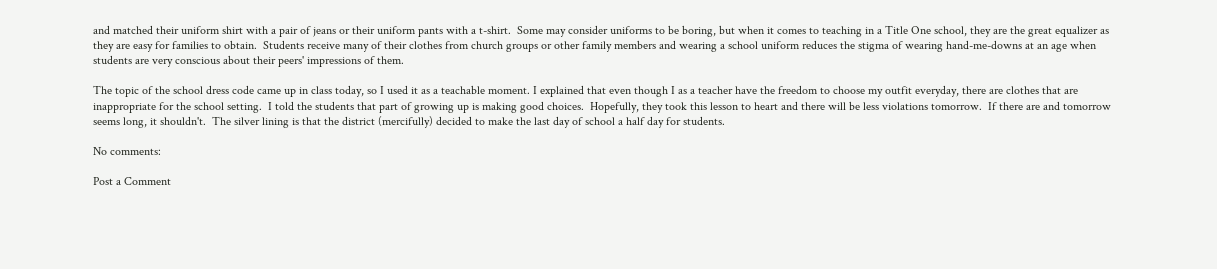and matched their uniform shirt with a pair of jeans or their uniform pants with a t-shirt.  Some may consider uniforms to be boring, but when it comes to teaching in a Title One school, they are the great equalizer as they are easy for families to obtain.  Students receive many of their clothes from church groups or other family members and wearing a school uniform reduces the stigma of wearing hand-me-downs at an age when students are very conscious about their peers' impressions of them.

The topic of the school dress code came up in class today, so I used it as a teachable moment. I explained that even though I as a teacher have the freedom to choose my outfit everyday, there are clothes that are inappropriate for the school setting.  I told the students that part of growing up is making good choices.  Hopefully, they took this lesson to heart and there will be less violations tomorrow.  If there are and tomorrow seems long, it shouldn't.  The silver lining is that the district (mercifully) decided to make the last day of school a half day for students.

No comments:

Post a Comment